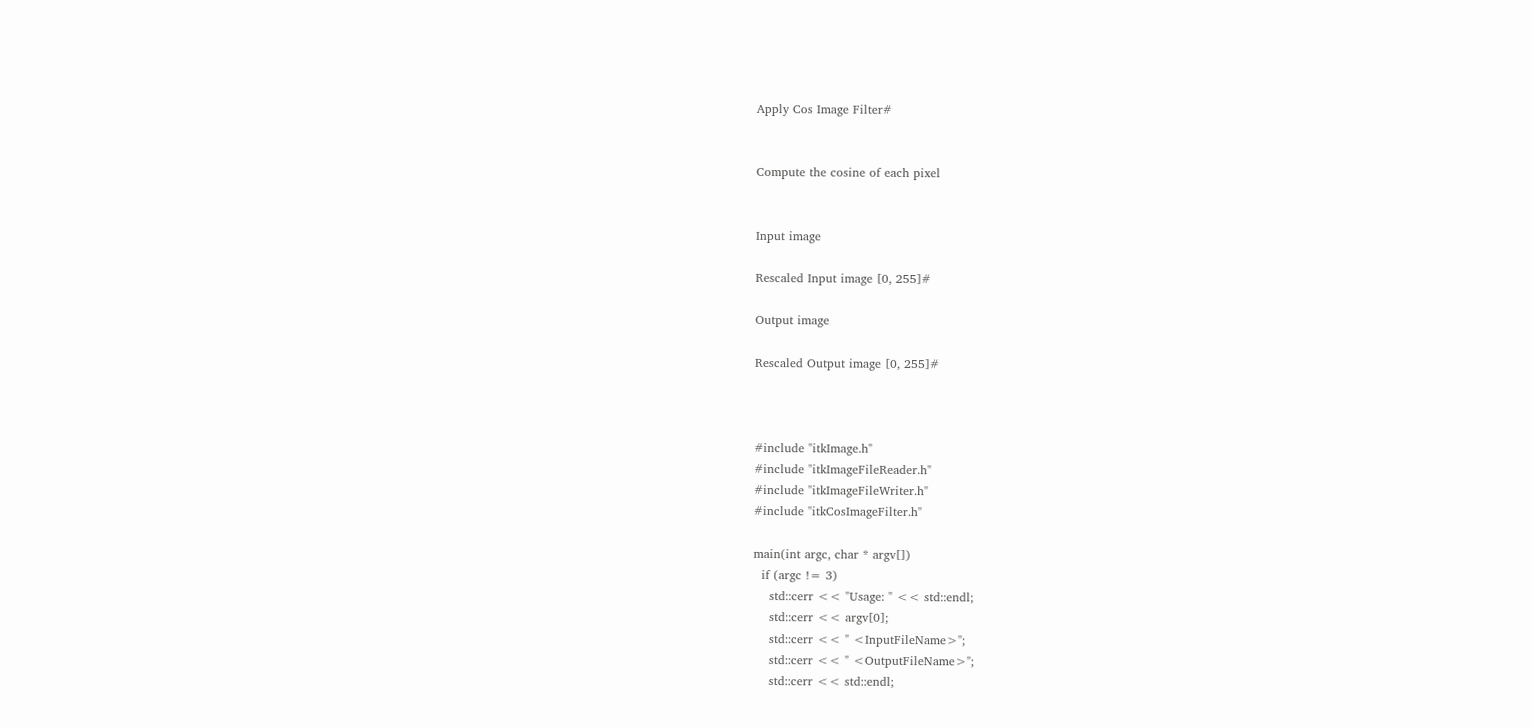Apply Cos Image Filter#


Compute the cosine of each pixel


Input image

Rescaled Input image [0, 255]#

Output image

Rescaled Output image [0, 255]#



#include "itkImage.h"
#include "itkImageFileReader.h"
#include "itkImageFileWriter.h"
#include "itkCosImageFilter.h"

main(int argc, char * argv[])
  if (argc != 3)
    std::cerr << "Usage: " << std::endl;
    std::cerr << argv[0];
    std::cerr << " <InputFileName>";
    std::cerr << " <OutputFileName>";
    std::cerr << std::endl;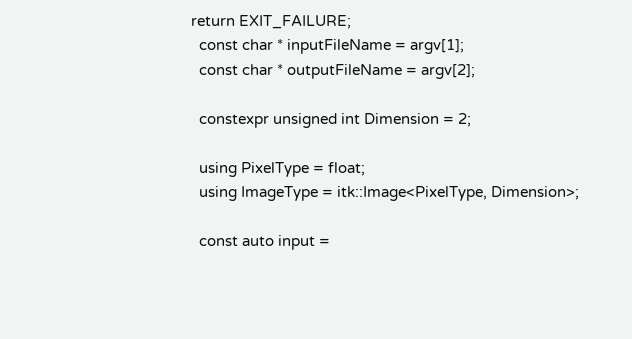return EXIT_FAILURE;
  const char * inputFileName = argv[1];
  const char * outputFileName = argv[2];

  constexpr unsigned int Dimension = 2;

  using PixelType = float;
  using ImageType = itk::Image<PixelType, Dimension>;

  const auto input =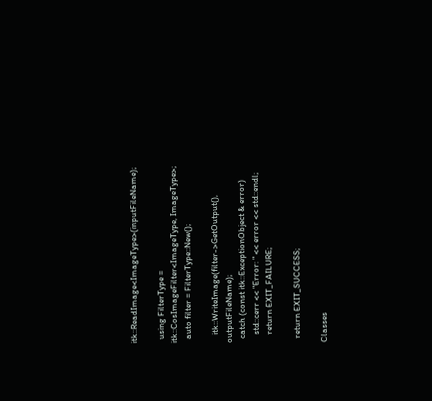itk::ReadImage<ImageType>(inputFileName);

  using FilterType = itk::CosImageFilter<ImageType, ImageType>;
  auto filter = FilterType::New();

    itk::WriteImage(filter->GetOutput(), outputFileName);
  catch (const itk::ExceptionObject & error)
    std::cerr << "Error: " << error << std::endl;
    return EXIT_FAILURE;

  return EXIT_SUCCESS;

Classes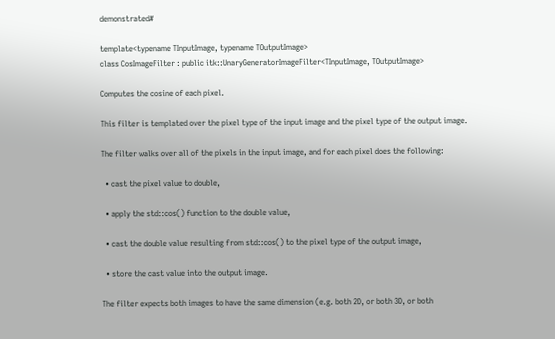demonstrated#

template<typename TInputImage, typename TOutputImage>
class CosImageFilter : public itk::UnaryGeneratorImageFilter<TInputImage, TOutputImage>

Computes the cosine of each pixel.

This filter is templated over the pixel type of the input image and the pixel type of the output image.

The filter walks over all of the pixels in the input image, and for each pixel does the following:

  • cast the pixel value to double,

  • apply the std::cos() function to the double value,

  • cast the double value resulting from std::cos() to the pixel type of the output image,

  • store the cast value into the output image.

The filter expects both images to have the same dimension (e.g. both 2D, or both 3D, or both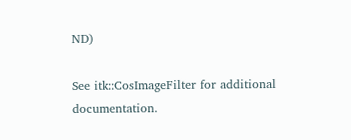ND)

See itk::CosImageFilter for additional documentation.